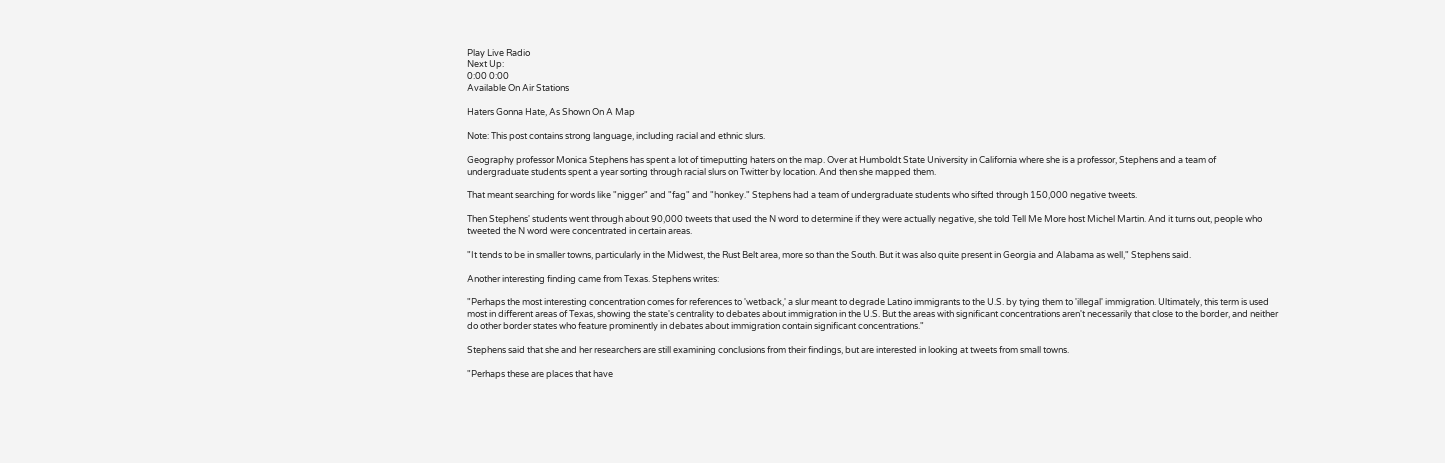Play Live Radio
Next Up:
0:00 0:00
Available On Air Stations

Haters Gonna Hate, As Shown On A Map

Note: This post contains strong language, including racial and ethnic slurs.

Geography professor Monica Stephens has spent a lot of timeputting haters on the map. Over at Humboldt State University in California where she is a professor, Stephens and a team of undergraduate students spent a year sorting through racial slurs on Twitter by location. And then she mapped them.

That meant searching for words like "nigger" and "fag" and "honkey." Stephens had a team of undergraduate students who sifted through 150,000 negative tweets.

Then Stephens' students went through about 90,000 tweets that used the N word to determine if they were actually negative, she told Tell Me More host Michel Martin. And it turns out, people who tweeted the N word were concentrated in certain areas.

"It tends to be in smaller towns, particularly in the Midwest, the Rust Belt area, more so than the South. But it was also quite present in Georgia and Alabama as well," Stephens said.

Another interesting finding came from Texas. Stephens writes:

"Perhaps the most interesting concentration comes for references to 'wetback,' a slur meant to degrade Latino immigrants to the U.S. by tying them to 'illegal' immigration. Ultimately, this term is used most in different areas of Texas, showing the state's centrality to debates about immigration in the U.S. But the areas with significant concentrations aren't necessarily that close to the border, and neither do other border states who feature prominently in debates about immigration contain significant concentrations."

Stephens said that she and her researchers are still examining conclusions from their findings, but are interested in looking at tweets from small towns.

"Perhaps these are places that have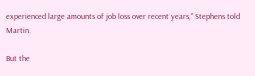experienced large amounts of job loss over recent years," Stephens told Martin.

But the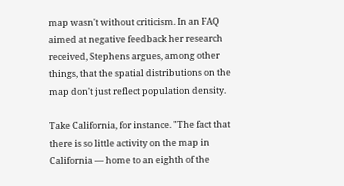map wasn't without criticism. In an FAQ aimed at negative feedback her research received, Stephens argues, among other things, that the spatial distributions on the map don't just reflect population density.

Take California, for instance. "The fact that there is so little activity on the map in California — home to an eighth of the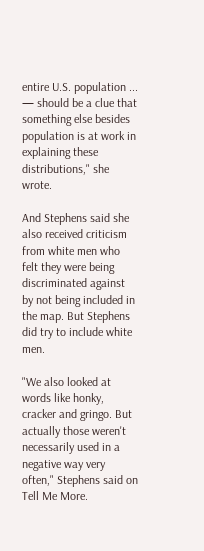entire U.S. population ... — should be a clue that something else besides population is at work in explaining these distributions," she wrote.

And Stephens said she also received criticism from white men who felt they were being discriminated against by not being included in the map. But Stephens did try to include white men.

"We also looked at words like honky, cracker and gringo. But actually those weren't necessarily used in a negative way very often," Stephens said on Tell Me More.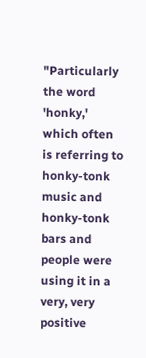"Particularly the word 'honky,' which often is referring to honky-tonk music and honky-tonk bars and people were using it in a very, very positive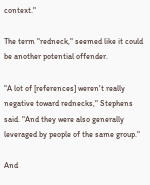context."

The term "redneck," seemed like it could be another potential offender.

"A lot of [references] weren't really negative toward rednecks," Stephens said. "And they were also generally leveraged by people of the same group."

And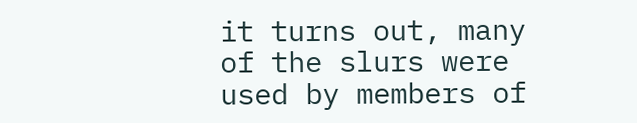it turns out, many of the slurs were used by members of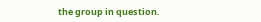the group in question.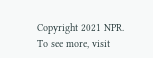Copyright 2021 NPR. To see more, visit